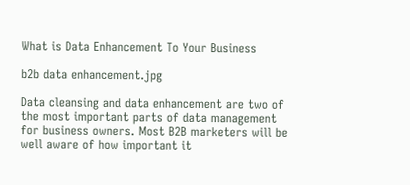What is Data Enhancement To Your Business

b2b data enhancement.jpg

Data cleansing and data enhancement are two of the most important parts of data management for business owners. Most B2B marketers will be well aware of how important it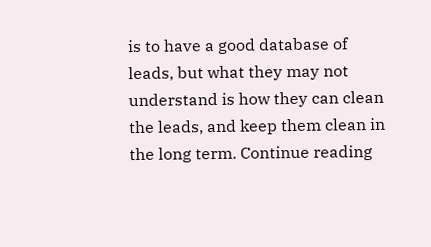is to have a good database of leads, but what they may not understand is how they can clean the leads, and keep them clean in the long term. Continue reading